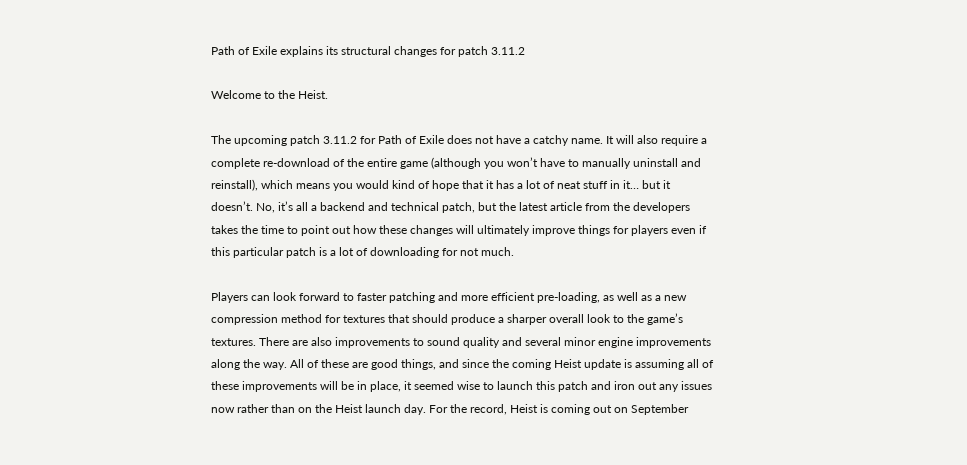Path of Exile explains its structural changes for patch 3.11.2

Welcome to the Heist.

The upcoming patch 3.11.2 for Path of Exile does not have a catchy name. It will also require a complete re-download of the entire game (although you won’t have to manually uninstall and reinstall), which means you would kind of hope that it has a lot of neat stuff in it… but it doesn’t. No, it’s all a backend and technical patch, but the latest article from the developers takes the time to point out how these changes will ultimately improve things for players even if this particular patch is a lot of downloading for not much.

Players can look forward to faster patching and more efficient pre-loading, as well as a new compression method for textures that should produce a sharper overall look to the game’s textures. There are also improvements to sound quality and several minor engine improvements along the way. All of these are good things, and since the coming Heist update is assuming all of these improvements will be in place, it seemed wise to launch this patch and iron out any issues now rather than on the Heist launch day. For the record, Heist is coming out on September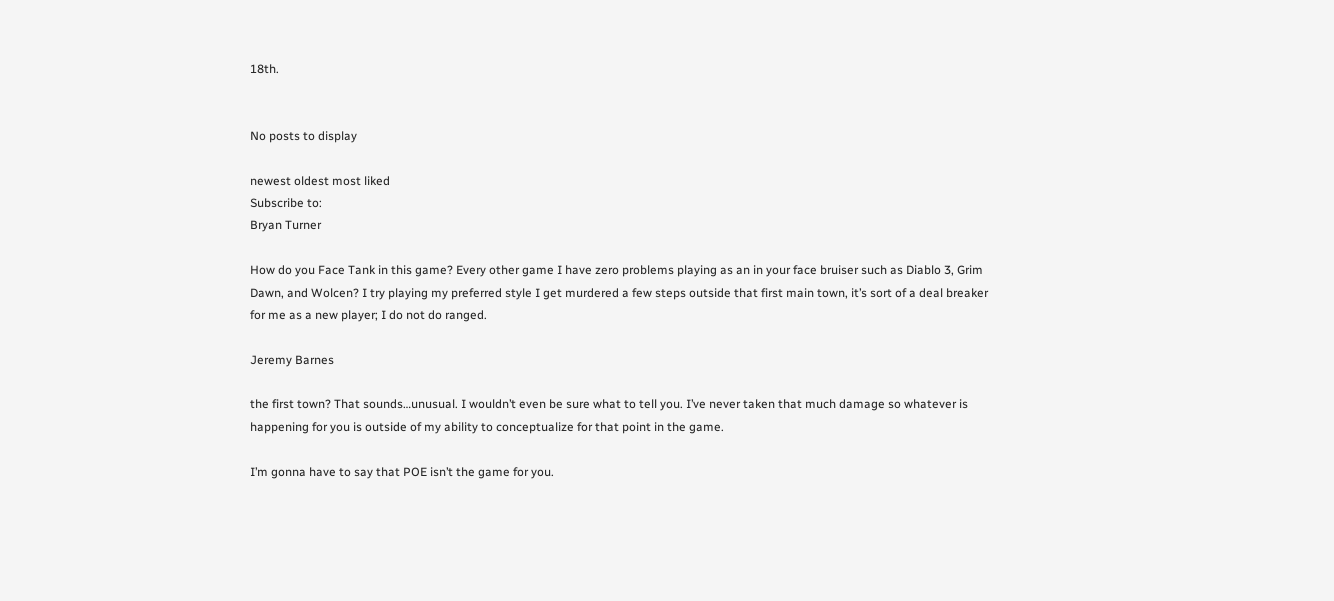18th.


No posts to display

newest oldest most liked
Subscribe to:
Bryan Turner

How do you Face Tank in this game? Every other game I have zero problems playing as an in your face bruiser such as Diablo 3, Grim Dawn, and Wolcen? I try playing my preferred style I get murdered a few steps outside that first main town, it’s sort of a deal breaker for me as a new player; I do not do ranged.

Jeremy Barnes

the first town? That sounds…unusual. I wouldn’t even be sure what to tell you. I’ve never taken that much damage so whatever is happening for you is outside of my ability to conceptualize for that point in the game.

I’m gonna have to say that POE isn’t the game for you.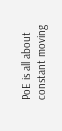PoE is all about constant moving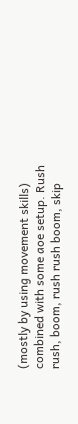(mostly by using movement skills) combined with some aoe setup. Rush rush, boom, rush rush boom, skip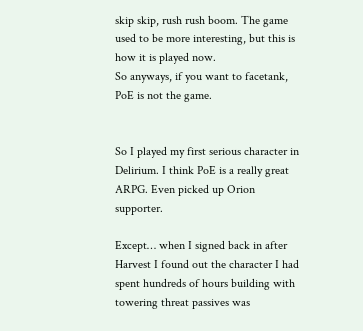skip skip, rush rush boom. The game used to be more interesting, but this is how it is played now.
So anyways, if you want to facetank, PoE is not the game.


So I played my first serious character in Delirium. I think PoE is a really great ARPG. Even picked up Orion supporter.

Except… when I signed back in after Harvest I found out the character I had spent hundreds of hours building with towering threat passives was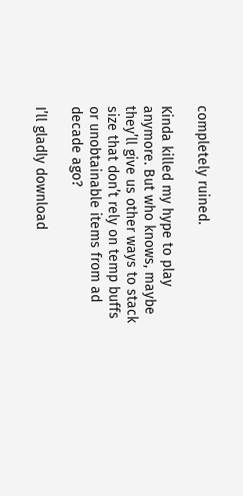completely ruined.

Kinda killed my hype to play anymore. But who knows, maybe they’ll give us other ways to stack size that don’t rely on temp buffs or unobtainable items from ad decade ago?

I’ll gladly download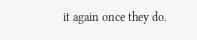it again once they do.